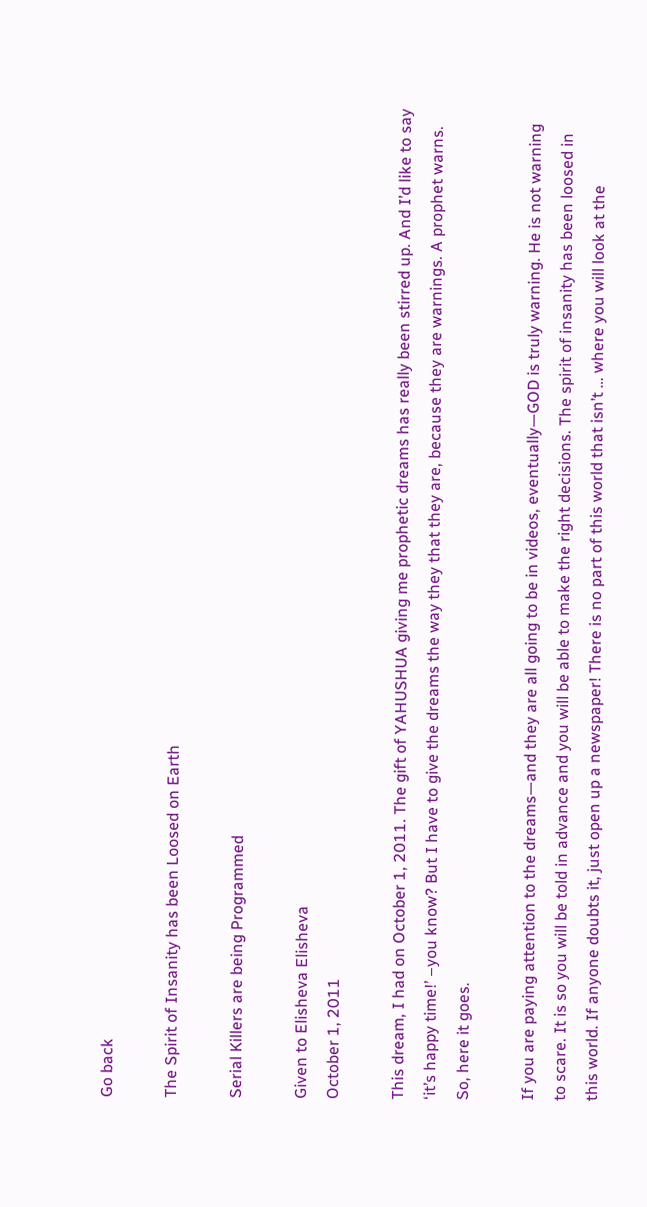Go back

The Spirit of Insanity has been Loosed on Earth

Serial Killers are being Programmed

Given to Elisheva Elisheva
October 1, 2011

This dream, I had on October 1, 2011. The gift of YAHUSHUA giving me prophetic dreams has really been stirred up. And I’d like to say ‘it’s happy time!’ –you know? But I have to give the dreams the way they that they are, because they are warnings. A prophet warns. So, here it goes.

If you are paying attention to the dreams—and they are all going to be in videos, eventually—GOD is truly warning. He is not warning to scare. It is so you will be told in advance and you will be able to make the right decisions. The spirit of insanity has been loosed in this world. If anyone doubts it, just open up a newspaper! There is no part of this world that isn’t … where you will look at the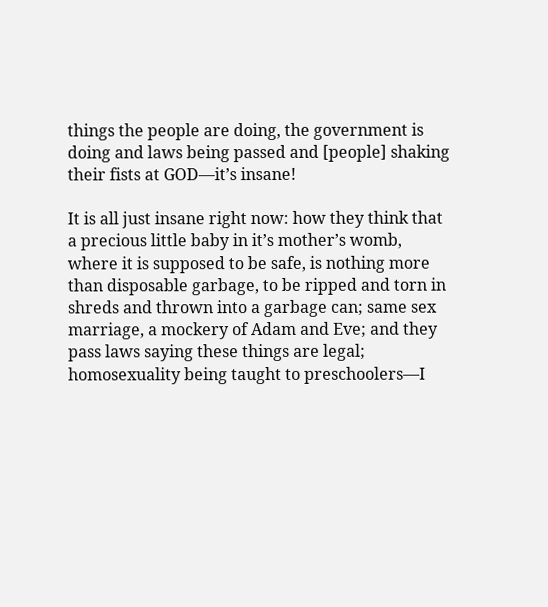things the people are doing, the government is doing and laws being passed and [people] shaking their fists at GOD—it’s insane!

It is all just insane right now: how they think that a precious little baby in it’s mother’s womb, where it is supposed to be safe, is nothing more than disposable garbage, to be ripped and torn in shreds and thrown into a garbage can; same sex marriage, a mockery of Adam and Eve; and they pass laws saying these things are legal; homosexuality being taught to preschoolers—I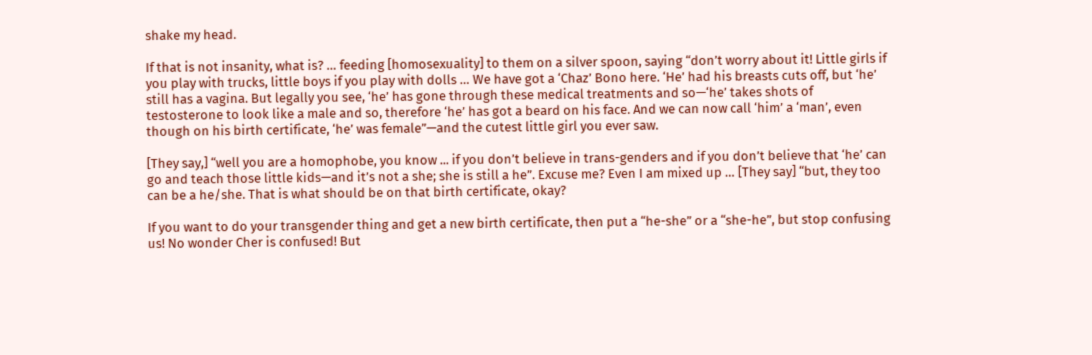shake my head.

If that is not insanity, what is? … feeding [homosexuality] to them on a silver spoon, saying “don’t worry about it! Little girls if you play with trucks, little boys if you play with dolls … We have got a ‘Chaz’ Bono here. ‘He’ had his breasts cuts off, but ‘he’ still has a vagina. But legally you see, ‘he’ has gone through these medical treatments and so—‘he’ takes shots of testosterone to look like a male and so, therefore ‘he’ has got a beard on his face. And we can now call ‘him’ a ‘man’, even though on his birth certificate, ‘he’ was female”—and the cutest little girl you ever saw.

[They say,] “well you are a homophobe, you know ... if you don’t believe in trans-genders and if you don’t believe that ‘he’ can go and teach those little kids—and it’s not a she; she is still a he”. Excuse me? Even I am mixed up … [They say] “but, they too can be a he/she. That is what should be on that birth certificate, okay?

If you want to do your transgender thing and get a new birth certificate, then put a “he-she” or a “she-he”, but stop confusing us! No wonder Cher is confused! But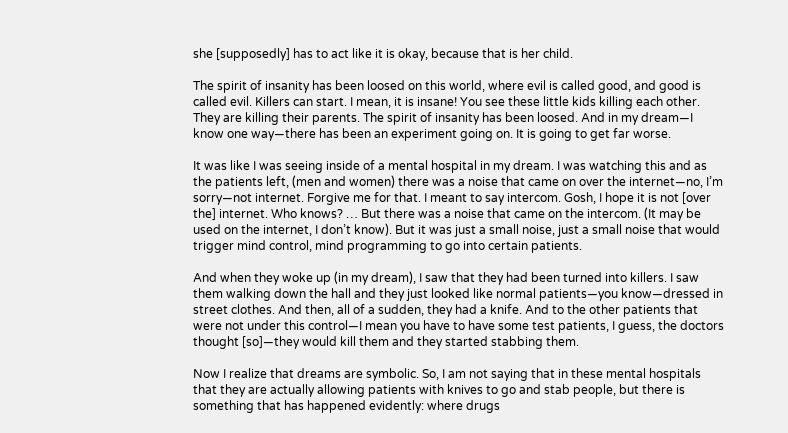she [supposedly] has to act like it is okay, because that is her child.

The spirit of insanity has been loosed on this world, where evil is called good, and good is called evil. Killers can start. I mean, it is insane! You see these little kids killing each other. They are killing their parents. The spirit of insanity has been loosed. And in my dream—I know one way—there has been an experiment going on. It is going to get far worse.

It was like I was seeing inside of a mental hospital in my dream. I was watching this and as the patients left, (men and women) there was a noise that came on over the internet—no, I’m sorry—not internet. Forgive me for that. I meant to say intercom. Gosh, I hope it is not [over the] internet. Who knows? … But there was a noise that came on the intercom. (It may be used on the internet, I don’t know). But it was just a small noise, just a small noise that would trigger mind control, mind programming to go into certain patients.

And when they woke up (in my dream), I saw that they had been turned into killers. I saw them walking down the hall and they just looked like normal patients—you know—dressed in street clothes. And then, all of a sudden, they had a knife. And to the other patients that were not under this control—I mean you have to have some test patients, I guess, the doctors thought [so]—they would kill them and they started stabbing them.

Now I realize that dreams are symbolic. So, I am not saying that in these mental hospitals that they are actually allowing patients with knives to go and stab people, but there is something that has happened evidently: where drugs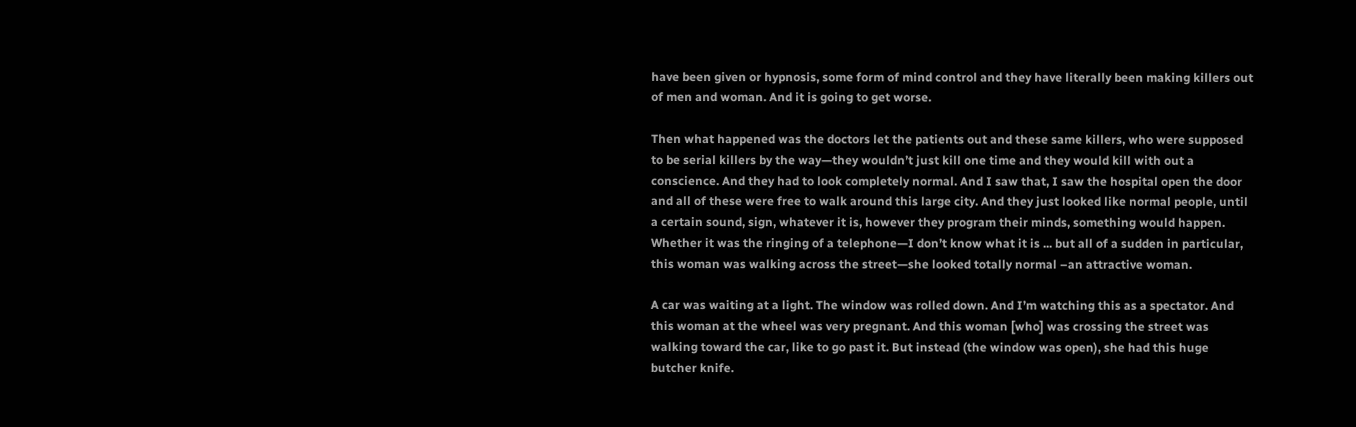have been given or hypnosis, some form of mind control and they have literally been making killers out of men and woman. And it is going to get worse.

Then what happened was the doctors let the patients out and these same killers, who were supposed to be serial killers by the way—they wouldn’t just kill one time and they would kill with out a conscience. And they had to look completely normal. And I saw that, I saw the hospital open the door and all of these were free to walk around this large city. And they just looked like normal people, until a certain sound, sign, whatever it is, however they program their minds, something would happen. Whether it was the ringing of a telephone—I don’t know what it is ... but all of a sudden in particular, this woman was walking across the street—she looked totally normal –an attractive woman.

A car was waiting at a light. The window was rolled down. And I’m watching this as a spectator. And this woman at the wheel was very pregnant. And this woman [who] was crossing the street was walking toward the car, like to go past it. But instead (the window was open), she had this huge butcher knife.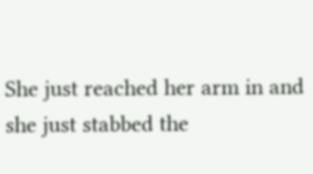She just reached her arm in and she just stabbed the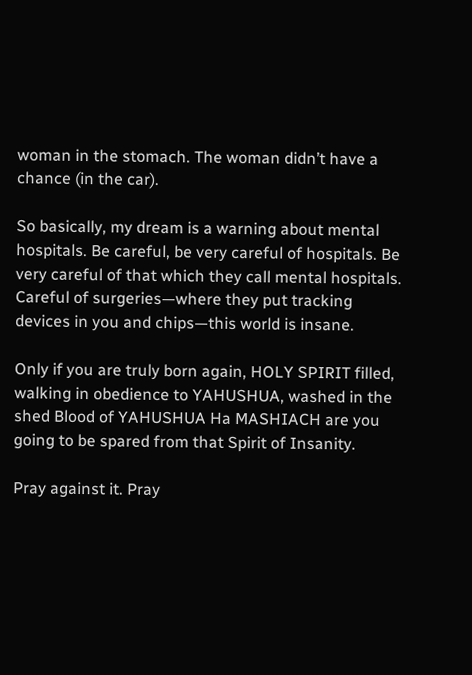woman in the stomach. The woman didn’t have a chance (in the car).

So basically, my dream is a warning about mental hospitals. Be careful, be very careful of hospitals. Be very careful of that which they call mental hospitals. Careful of surgeries—where they put tracking devices in you and chips—this world is insane.

Only if you are truly born again, HOLY SPIRIT filled, walking in obedience to YAHUSHUA, washed in the shed Blood of YAHUSHUA Ha MASHIACH are you going to be spared from that Spirit of Insanity.

Pray against it. Pray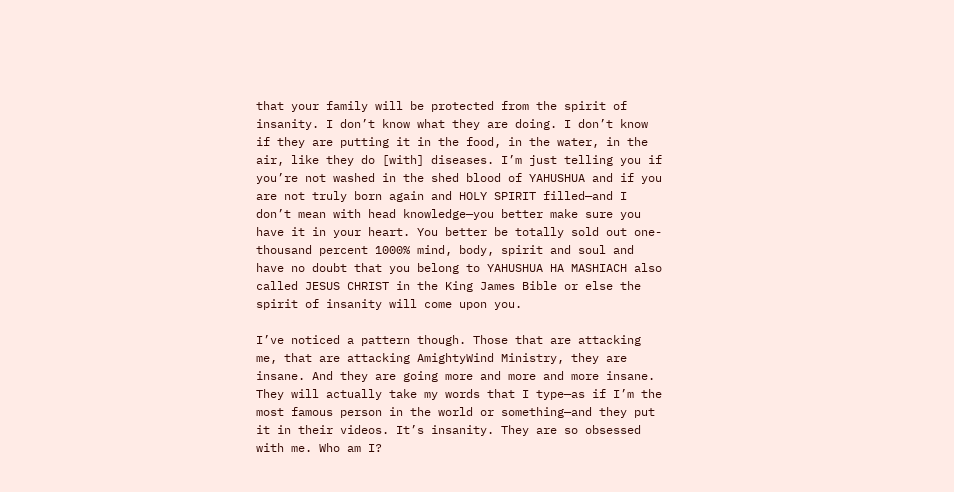that your family will be protected from the spirit of insanity. I don’t know what they are doing. I don’t know if they are putting it in the food, in the water, in the air, like they do [with] diseases. I’m just telling you if you’re not washed in the shed blood of YAHUSHUA and if you are not truly born again and HOLY SPIRIT filled—and I don’t mean with head knowledge—you better make sure you have it in your heart. You better be totally sold out one-thousand percent 1000% mind, body, spirit and soul and have no doubt that you belong to YAHUSHUA HA MASHIACH also called JESUS CHRIST in the King James Bible or else the spirit of insanity will come upon you.

I’ve noticed a pattern though. Those that are attacking me, that are attacking AmightyWind Ministry, they are insane. And they are going more and more and more insane. They will actually take my words that I type—as if I’m the most famous person in the world or something—and they put it in their videos. It’s insanity. They are so obsessed with me. Who am I?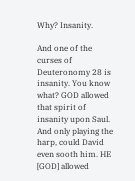Why? Insanity.

And one of the curses of Deuteronomy 28 is insanity. You know what? GOD allowed that spirit of insanity upon Saul. And only playing the harp, could David even sooth him. HE [GOD] allowed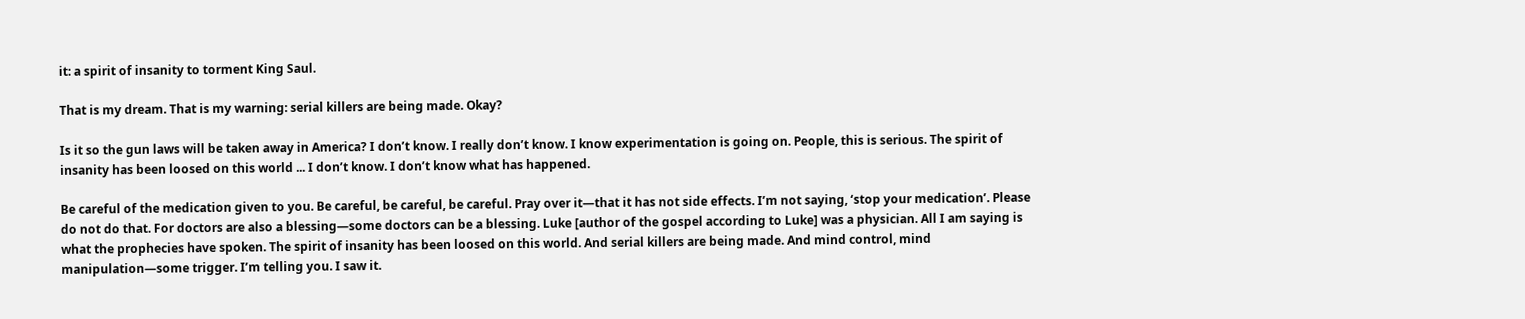it: a spirit of insanity to torment King Saul.

That is my dream. That is my warning: serial killers are being made. Okay?

Is it so the gun laws will be taken away in America? I don’t know. I really don’t know. I know experimentation is going on. People, this is serious. The spirit of insanity has been loosed on this world ... I don’t know. I don’t know what has happened.

Be careful of the medication given to you. Be careful, be careful, be careful. Pray over it—that it has not side effects. I’m not saying, ‘stop your medication’. Please do not do that. For doctors are also a blessing—some doctors can be a blessing. Luke [author of the gospel according to Luke] was a physician. All I am saying is what the prophecies have spoken. The spirit of insanity has been loosed on this world. And serial killers are being made. And mind control, mind manipulation—some trigger. I’m telling you. I saw it.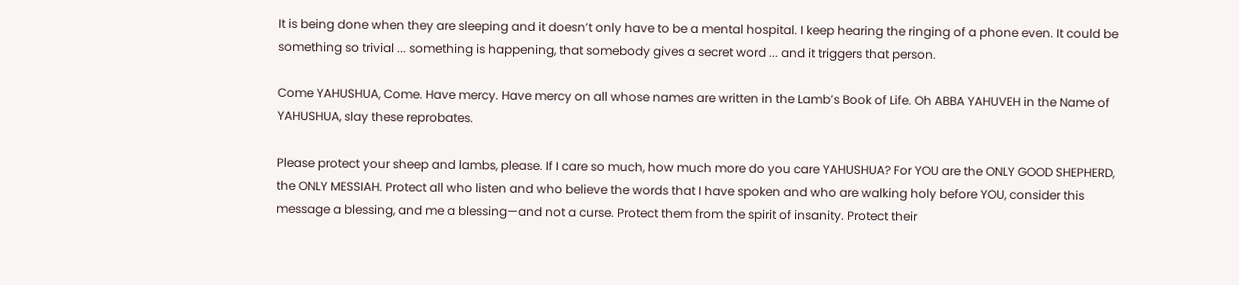It is being done when they are sleeping and it doesn’t only have to be a mental hospital. I keep hearing the ringing of a phone even. It could be something so trivial ... something is happening, that somebody gives a secret word ... and it triggers that person.

Come YAHUSHUA, Come. Have mercy. Have mercy on all whose names are written in the Lamb’s Book of Life. Oh ABBA YAHUVEH in the Name of YAHUSHUA, slay these reprobates.

Please protect your sheep and lambs, please. If I care so much, how much more do you care YAHUSHUA? For YOU are the ONLY GOOD SHEPHERD, the ONLY MESSIAH. Protect all who listen and who believe the words that I have spoken and who are walking holy before YOU, consider this message a blessing, and me a blessing—and not a curse. Protect them from the spirit of insanity. Protect their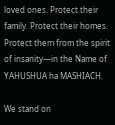loved ones. Protect their family. Protect their homes. Protect them from the spirit of insanity—in the Name of YAHUSHUA ha MASHIACH.

We stand on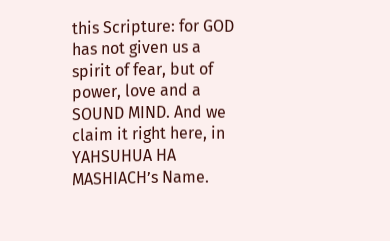this Scripture: for GOD has not given us a spirit of fear, but of power, love and a SOUND MIND. And we claim it right here, in YAHSUHUA HA MASHIACH’s Name.